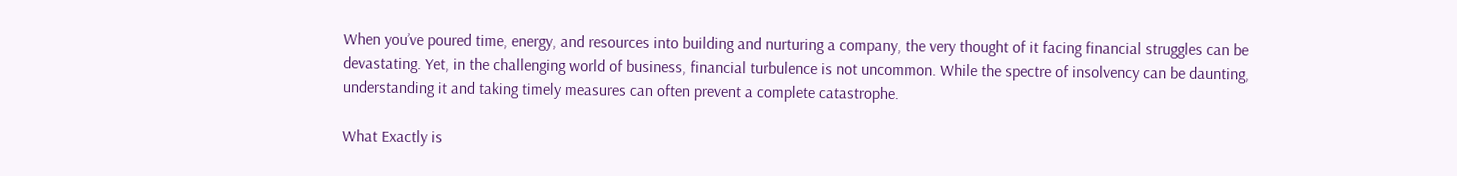When you’ve poured time, energy, and resources into building and nurturing a company, the very thought of it facing financial struggles can be devastating. Yet, in the challenging world of business, financial turbulence is not uncommon. While the spectre of insolvency can be daunting, understanding it and taking timely measures can often prevent a complete catastrophe.

What Exactly is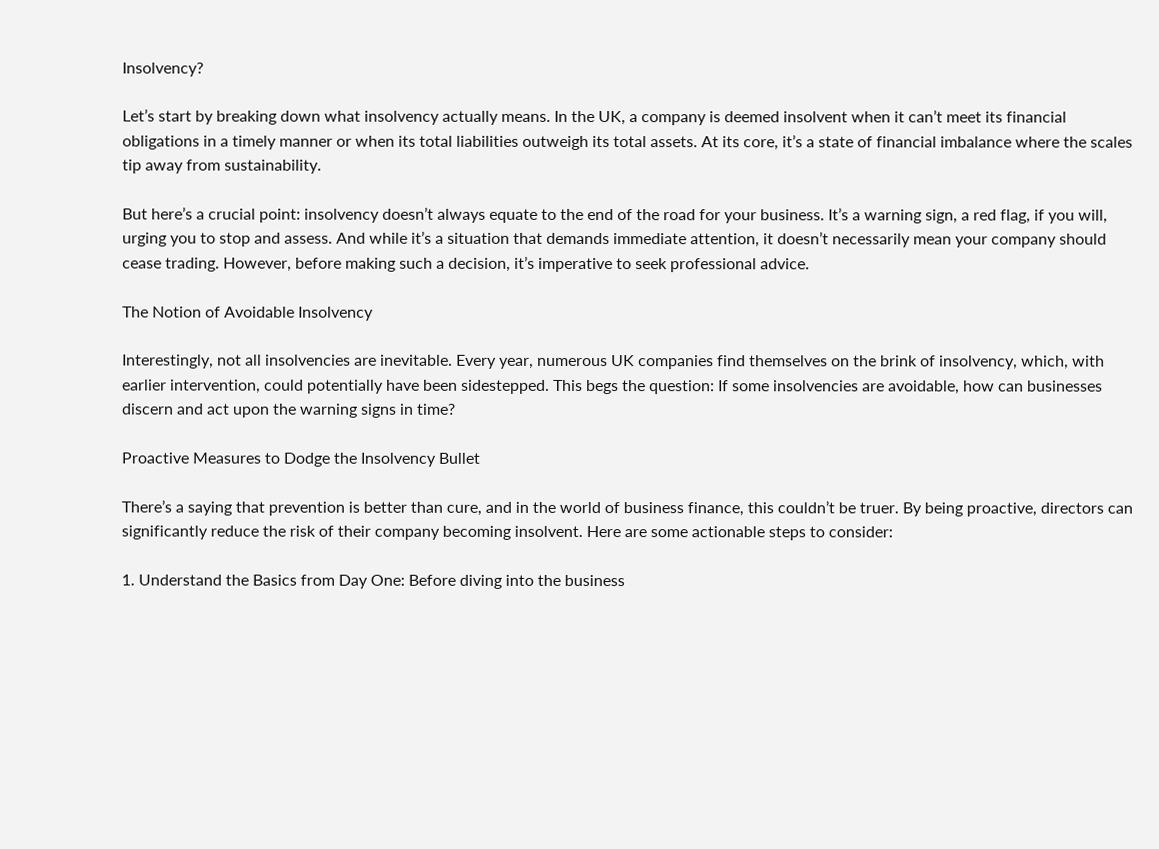Insolvency?

Let’s start by breaking down what insolvency actually means. In the UK, a company is deemed insolvent when it can’t meet its financial obligations in a timely manner or when its total liabilities outweigh its total assets. At its core, it’s a state of financial imbalance where the scales tip away from sustainability.

But here’s a crucial point: insolvency doesn’t always equate to the end of the road for your business. It’s a warning sign, a red flag, if you will, urging you to stop and assess. And while it’s a situation that demands immediate attention, it doesn’t necessarily mean your company should cease trading. However, before making such a decision, it’s imperative to seek professional advice.

The Notion of Avoidable Insolvency

Interestingly, not all insolvencies are inevitable. Every year, numerous UK companies find themselves on the brink of insolvency, which, with earlier intervention, could potentially have been sidestepped. This begs the question: If some insolvencies are avoidable, how can businesses discern and act upon the warning signs in time?

Proactive Measures to Dodge the Insolvency Bullet

There’s a saying that prevention is better than cure, and in the world of business finance, this couldn’t be truer. By being proactive, directors can significantly reduce the risk of their company becoming insolvent. Here are some actionable steps to consider:

1. Understand the Basics from Day One: Before diving into the business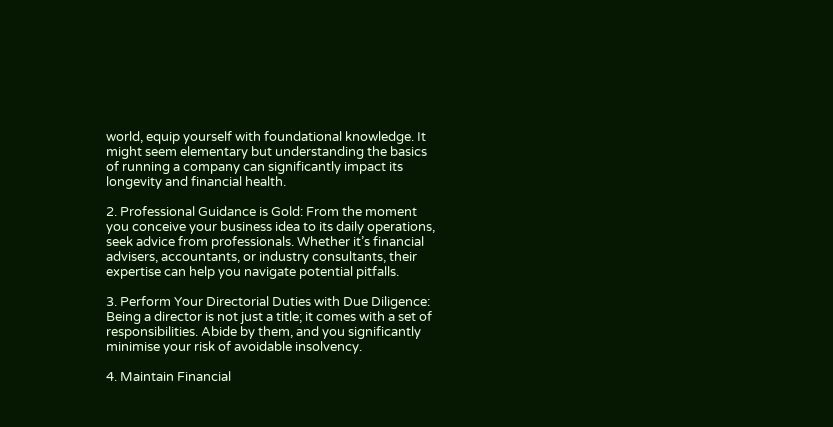world, equip yourself with foundational knowledge. It might seem elementary but understanding the basics of running a company can significantly impact its longevity and financial health.

2. Professional Guidance is Gold: From the moment you conceive your business idea to its daily operations, seek advice from professionals. Whether it’s financial advisers, accountants, or industry consultants, their expertise can help you navigate potential pitfalls.

3. Perform Your Directorial Duties with Due Diligence: Being a director is not just a title; it comes with a set of responsibilities. Abide by them, and you significantly minimise your risk of avoidable insolvency.

4. Maintain Financial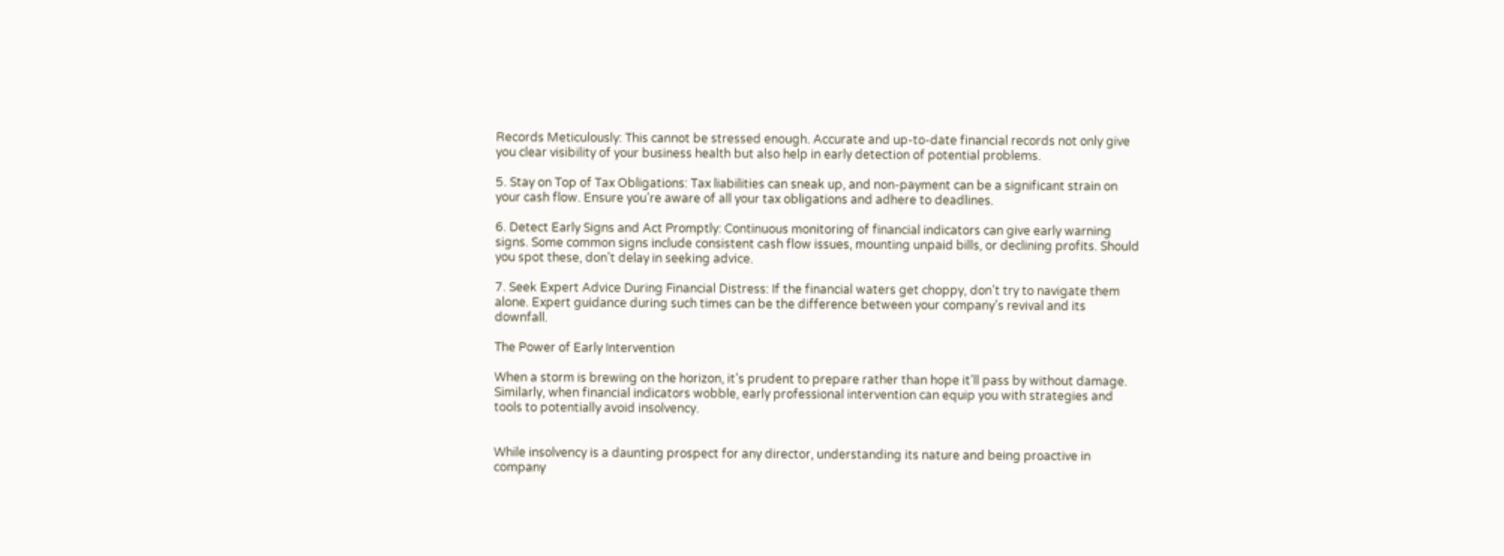Records Meticulously: This cannot be stressed enough. Accurate and up-to-date financial records not only give you clear visibility of your business health but also help in early detection of potential problems.

5. Stay on Top of Tax Obligations: Tax liabilities can sneak up, and non-payment can be a significant strain on your cash flow. Ensure you’re aware of all your tax obligations and adhere to deadlines.

6. Detect Early Signs and Act Promptly: Continuous monitoring of financial indicators can give early warning signs. Some common signs include consistent cash flow issues, mounting unpaid bills, or declining profits. Should you spot these, don’t delay in seeking advice.

7. Seek Expert Advice During Financial Distress: If the financial waters get choppy, don’t try to navigate them alone. Expert guidance during such times can be the difference between your company’s revival and its downfall.

The Power of Early Intervention

When a storm is brewing on the horizon, it’s prudent to prepare rather than hope it’ll pass by without damage. Similarly, when financial indicators wobble, early professional intervention can equip you with strategies and tools to potentially avoid insolvency.


While insolvency is a daunting prospect for any director, understanding its nature and being proactive in company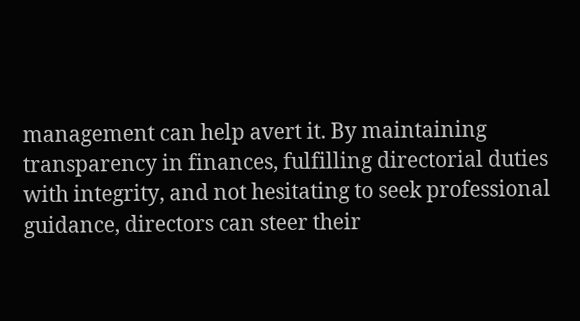management can help avert it. By maintaining transparency in finances, fulfilling directorial duties with integrity, and not hesitating to seek professional guidance, directors can steer their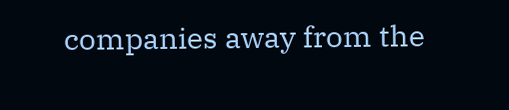companies away from the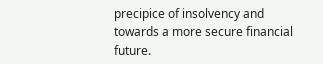precipice of insolvency and towards a more secure financial future.